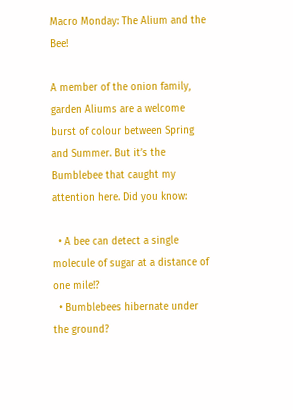Macro Monday: The Alium and the Bee!

A member of the onion family, garden Aliums are a welcome burst of colour between Spring and Summer. But it’s the Bumblebee that caught my attention here. Did you know:

  • A bee can detect a single molecule of sugar at a distance of one mile!?
  • Bumblebees hibernate under the ground?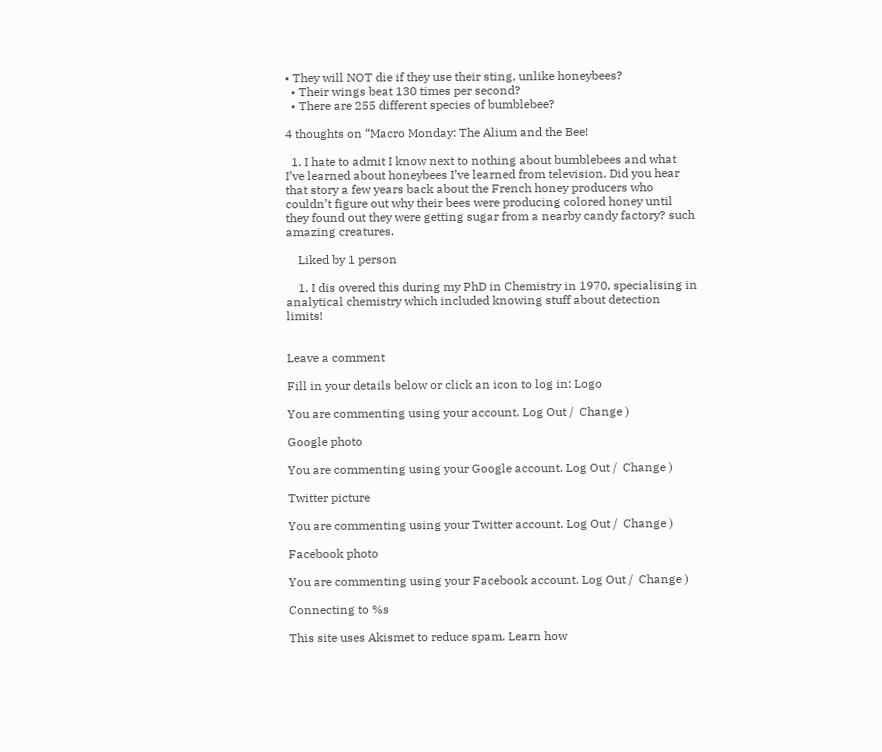• They will NOT die if they use their sting, unlike honeybees?
  • Their wings beat 130 times per second?
  • There are 255 different species of bumblebee?

4 thoughts on “Macro Monday: The Alium and the Bee!

  1. I hate to admit I know next to nothing about bumblebees and what I’ve learned about honeybees I’ve learned from television. Did you hear that story a few years back about the French honey producers who couldn’t figure out why their bees were producing colored honey until they found out they were getting sugar from a nearby candy factory? such amazing creatures.

    Liked by 1 person

    1. I dis overed this during my PhD in Chemistry in 1970, specialising in analytical chemistry which included knowing stuff about detection limits!


Leave a comment

Fill in your details below or click an icon to log in: Logo

You are commenting using your account. Log Out /  Change )

Google photo

You are commenting using your Google account. Log Out /  Change )

Twitter picture

You are commenting using your Twitter account. Log Out /  Change )

Facebook photo

You are commenting using your Facebook account. Log Out /  Change )

Connecting to %s

This site uses Akismet to reduce spam. Learn how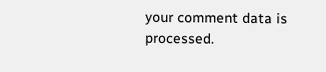your comment data is processed.